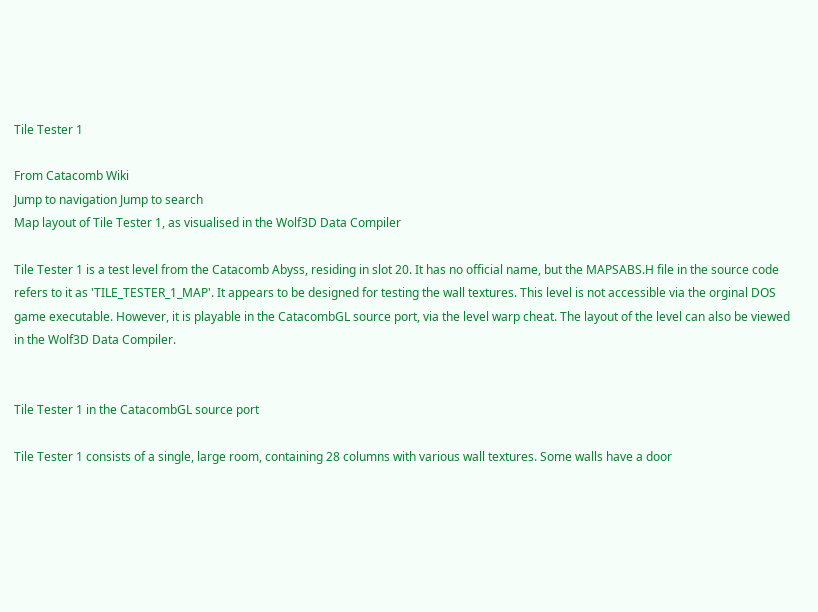Tile Tester 1

From Catacomb Wiki
Jump to navigation Jump to search
Map layout of Tile Tester 1, as visualised in the Wolf3D Data Compiler

Tile Tester 1 is a test level from the Catacomb Abyss, residing in slot 20. It has no official name, but the MAPSABS.H file in the source code refers to it as 'TILE_TESTER_1_MAP'. It appears to be designed for testing the wall textures. This level is not accessible via the orginal DOS game executable. However, it is playable in the CatacombGL source port, via the level warp cheat. The layout of the level can also be viewed in the Wolf3D Data Compiler.


Tile Tester 1 in the CatacombGL source port

Tile Tester 1 consists of a single, large room, containing 28 columns with various wall textures. Some walls have a door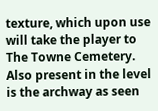texture, which upon use will take the player to The Towne Cemetery. Also present in the level is the archway as seen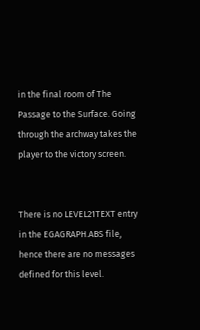in the final room of The Passage to the Surface. Going through the archway takes the player to the victory screen.


There is no LEVEL21TEXT entry in the EGAGRAPH.ABS file, hence there are no messages defined for this level.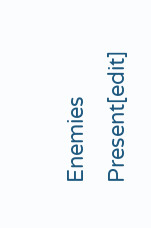Enemies Present[edit]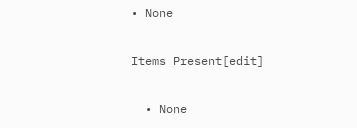• None

Items Present[edit]

  • None